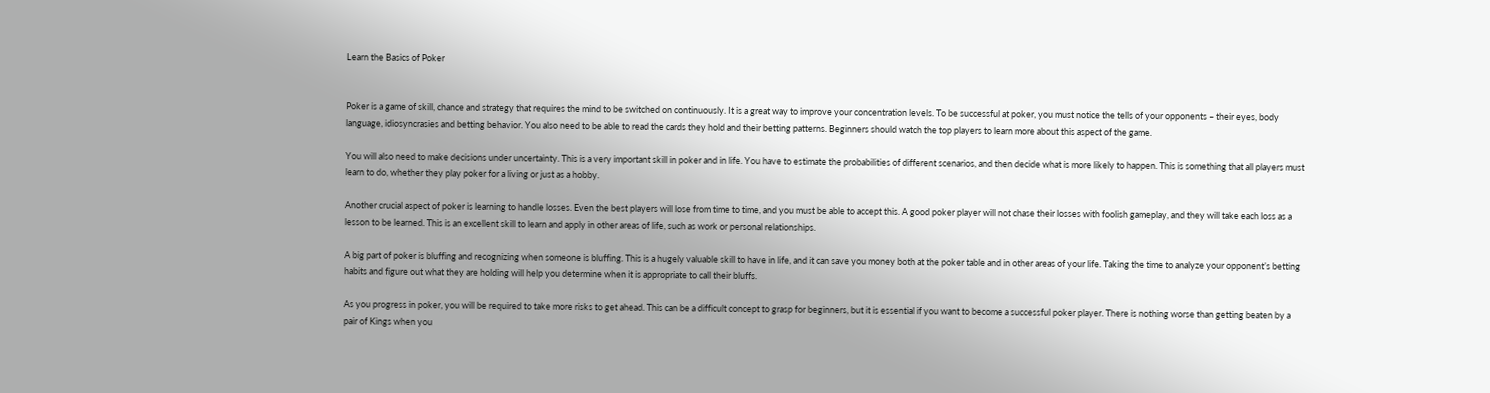Learn the Basics of Poker


Poker is a game of skill, chance and strategy that requires the mind to be switched on continuously. It is a great way to improve your concentration levels. To be successful at poker, you must notice the tells of your opponents – their eyes, body language, idiosyncrasies and betting behavior. You also need to be able to read the cards they hold and their betting patterns. Beginners should watch the top players to learn more about this aspect of the game.

You will also need to make decisions under uncertainty. This is a very important skill in poker and in life. You have to estimate the probabilities of different scenarios, and then decide what is more likely to happen. This is something that all players must learn to do, whether they play poker for a living or just as a hobby.

Another crucial aspect of poker is learning to handle losses. Even the best players will lose from time to time, and you must be able to accept this. A good poker player will not chase their losses with foolish gameplay, and they will take each loss as a lesson to be learned. This is an excellent skill to learn and apply in other areas of life, such as work or personal relationships.

A big part of poker is bluffing and recognizing when someone is bluffing. This is a hugely valuable skill to have in life, and it can save you money both at the poker table and in other areas of your life. Taking the time to analyze your opponent’s betting habits and figure out what they are holding will help you determine when it is appropriate to call their bluffs.

As you progress in poker, you will be required to take more risks to get ahead. This can be a difficult concept to grasp for beginners, but it is essential if you want to become a successful poker player. There is nothing worse than getting beaten by a pair of Kings when you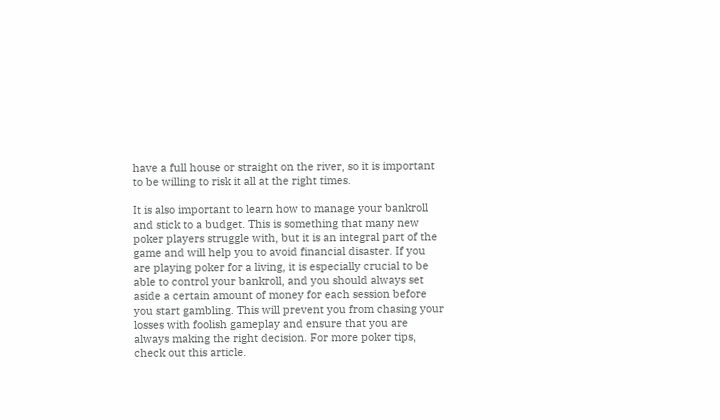have a full house or straight on the river, so it is important to be willing to risk it all at the right times.

It is also important to learn how to manage your bankroll and stick to a budget. This is something that many new poker players struggle with, but it is an integral part of the game and will help you to avoid financial disaster. If you are playing poker for a living, it is especially crucial to be able to control your bankroll, and you should always set aside a certain amount of money for each session before you start gambling. This will prevent you from chasing your losses with foolish gameplay and ensure that you are always making the right decision. For more poker tips, check out this article.